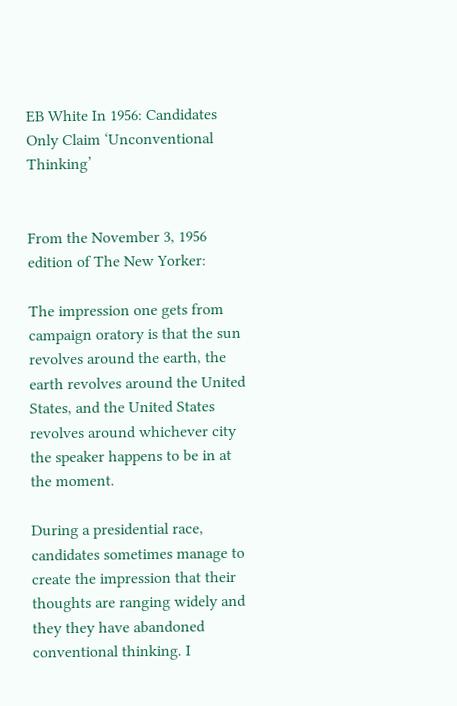EB White In 1956: Candidates Only Claim ‘Unconventional Thinking’


From the November 3, 1956 edition of The New Yorker:

The impression one gets from campaign oratory is that the sun revolves around the earth, the earth revolves around the United States, and the United States revolves around whichever city the speaker happens to be in at the moment.

During a presidential race, candidates sometimes manage to create the impression that their thoughts are ranging widely and they they have abandoned conventional thinking. I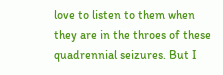love to listen to them when they are in the throes of these quadrennial seizures. But I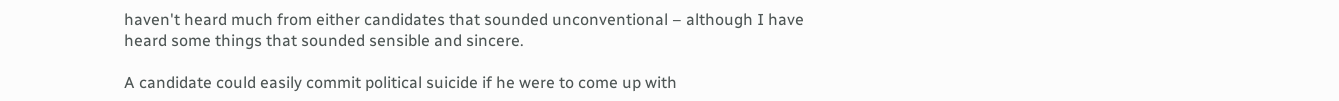haven't heard much from either candidates that sounded unconventional – although I have heard some things that sounded sensible and sincere.

A candidate could easily commit political suicide if he were to come up with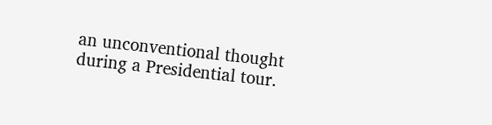an unconventional thought during a Presidential tour.